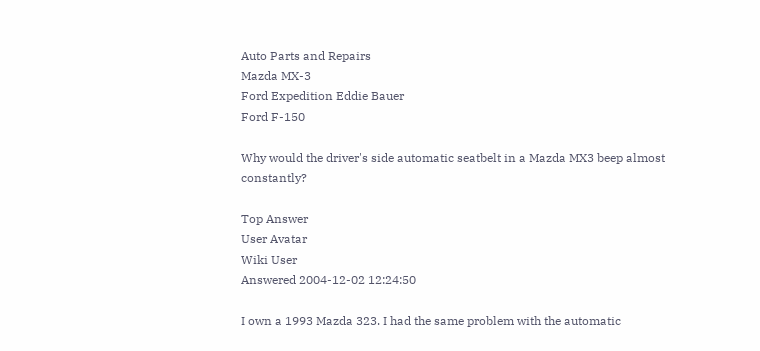Auto Parts and Repairs
Mazda MX-3
Ford Expedition Eddie Bauer
Ford F-150

Why would the driver's side automatic seatbelt in a Mazda MX3 beep almost constantly?

Top Answer
User Avatar
Wiki User
Answered 2004-12-02 12:24:50

I own a 1993 Mazda 323. I had the same problem with the automatic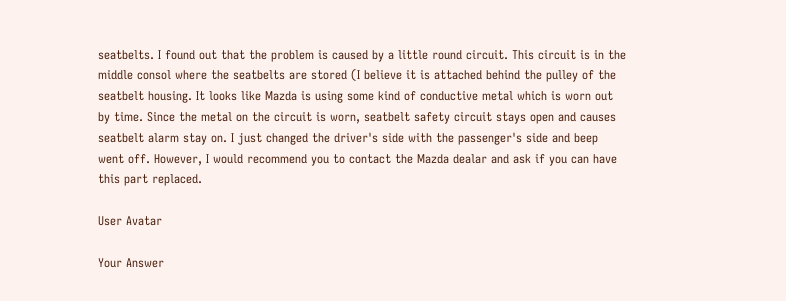seatbelts. I found out that the problem is caused by a little round circuit. This circuit is in the middle consol where the seatbelts are stored (I believe it is attached behind the pulley of the seatbelt housing. It looks like Mazda is using some kind of conductive metal which is worn out by time. Since the metal on the circuit is worn, seatbelt safety circuit stays open and causes seatbelt alarm stay on. I just changed the driver's side with the passenger's side and beep went off. However, I would recommend you to contact the Mazda dealar and ask if you can have this part replaced.

User Avatar

Your Answer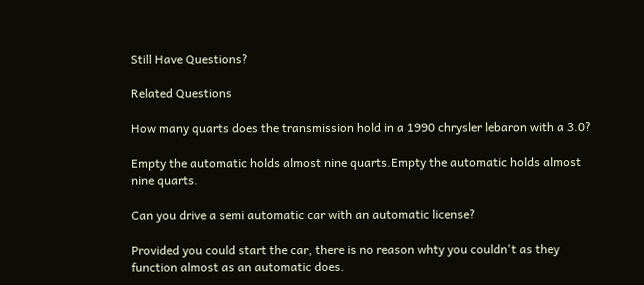Still Have Questions?

Related Questions

How many quarts does the transmission hold in a 1990 chrysler lebaron with a 3.0?

Empty the automatic holds almost nine quarts.Empty the automatic holds almost nine quarts.

Can you drive a semi automatic car with an automatic license?

Provided you could start the car, there is no reason whty you couldn't as they function almost as an automatic does.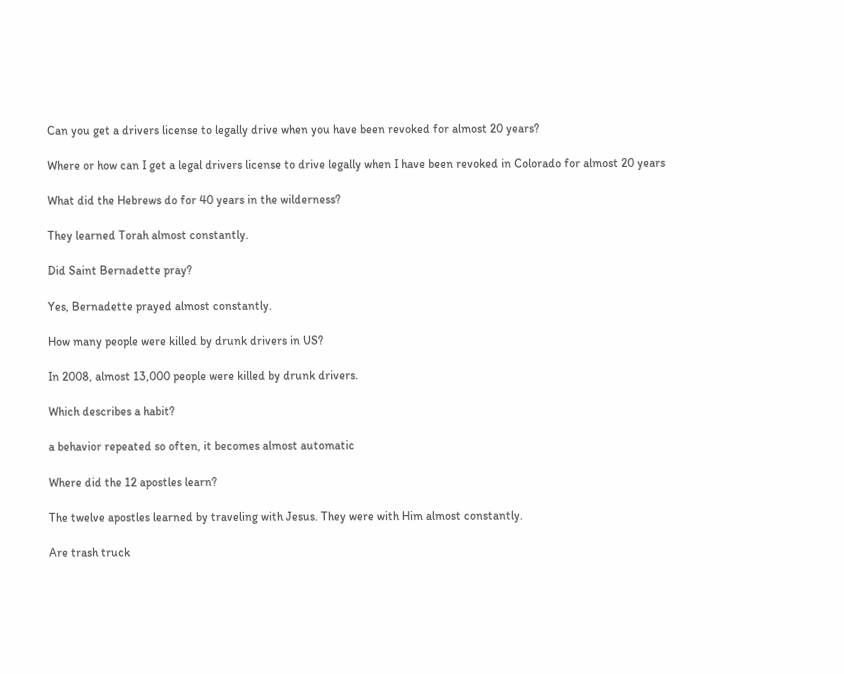Can you get a drivers license to legally drive when you have been revoked for almost 20 years?

Where or how can I get a legal drivers license to drive legally when I have been revoked in Colorado for almost 20 years

What did the Hebrews do for 40 years in the wilderness?

They learned Torah almost constantly.

Did Saint Bernadette pray?

Yes, Bernadette prayed almost constantly.

How many people were killed by drunk drivers in US?

In 2008, almost 13,000 people were killed by drunk drivers.

Which describes a habit?

a behavior repeated so often, it becomes almost automatic

Where did the 12 apostles learn?

The twelve apostles learned by traveling with Jesus. They were with Him almost constantly.

Are trash truck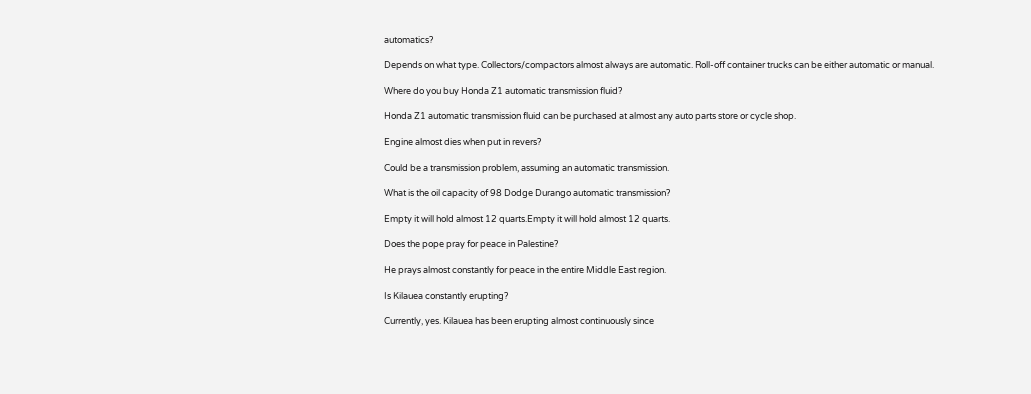automatics?

Depends on what type. Collectors/compactors almost always are automatic. Roll-off container trucks can be either automatic or manual.

Where do you buy Honda Z1 automatic transmission fluid?

Honda Z1 automatic transmission fluid can be purchased at almost any auto parts store or cycle shop.

Engine almost dies when put in revers?

Could be a transmission problem, assuming an automatic transmission.

What is the oil capacity of 98 Dodge Durango automatic transmission?

Empty it will hold almost 12 quarts.Empty it will hold almost 12 quarts.

Does the pope pray for peace in Palestine?

He prays almost constantly for peace in the entire Middle East region.

Is Kilauea constantly erupting?

Currently, yes. Kilauea has been erupting almost continuously since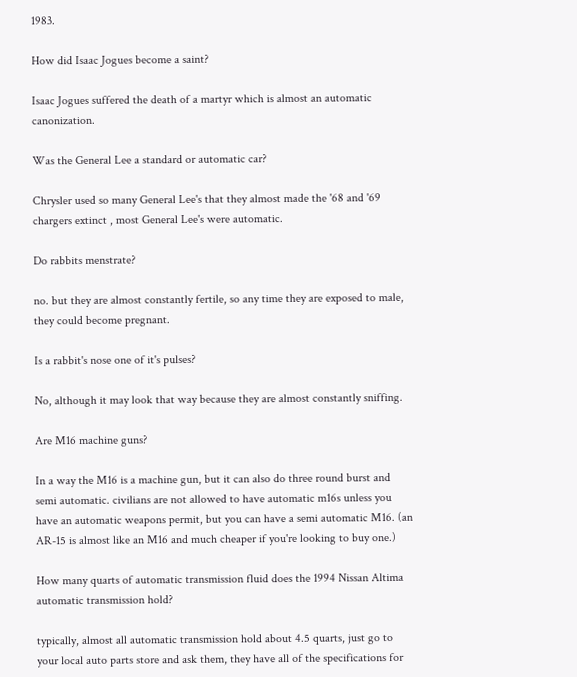1983.

How did Isaac Jogues become a saint?

Isaac Jogues suffered the death of a martyr which is almost an automatic canonization.

Was the General Lee a standard or automatic car?

Chrysler used so many General Lee's that they almost made the '68 and '69 chargers extinct , most General Lee's were automatic.

Do rabbits menstrate?

no. but they are almost constantly fertile, so any time they are exposed to male, they could become pregnant.

Is a rabbit's nose one of it's pulses?

No, although it may look that way because they are almost constantly sniffing.

Are M16 machine guns?

In a way the M16 is a machine gun, but it can also do three round burst and semi automatic. civilians are not allowed to have automatic m16s unless you have an automatic weapons permit, but you can have a semi automatic M16. (an AR-15 is almost like an M16 and much cheaper if you're looking to buy one.)

How many quarts of automatic transmission fluid does the 1994 Nissan Altima automatic transmission hold?

typically, almost all automatic transmission hold about 4.5 quarts, just go to your local auto parts store and ask them, they have all of the specifications for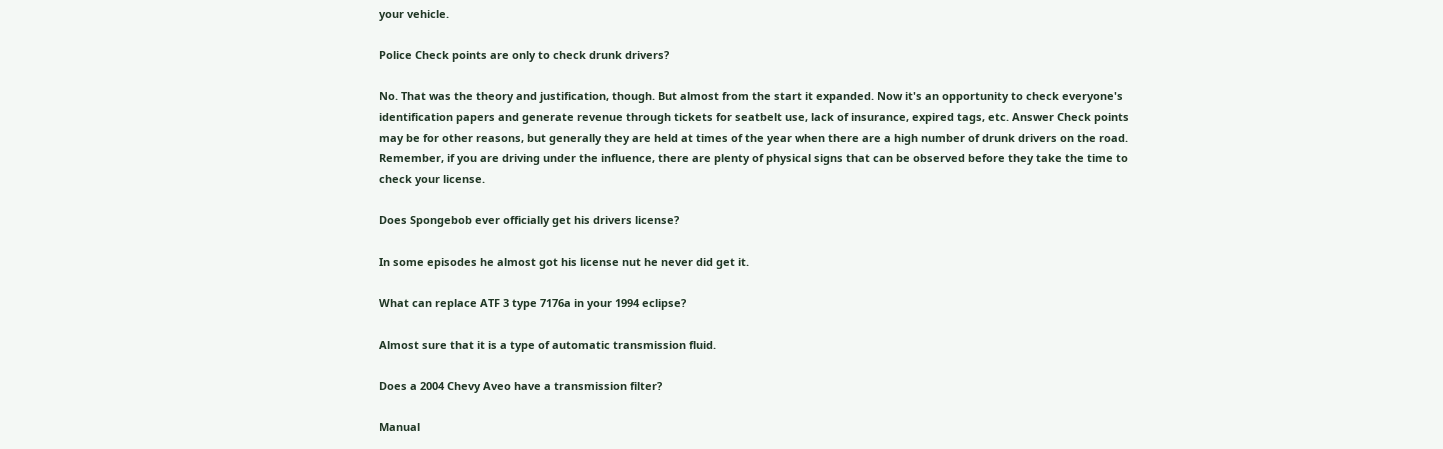your vehicle.

Police Check points are only to check drunk drivers?

No. That was the theory and justification, though. But almost from the start it expanded. Now it's an opportunity to check everyone's identification papers and generate revenue through tickets for seatbelt use, lack of insurance, expired tags, etc. Answer Check points may be for other reasons, but generally they are held at times of the year when there are a high number of drunk drivers on the road. Remember, if you are driving under the influence, there are plenty of physical signs that can be observed before they take the time to check your license.

Does Spongebob ever officially get his drivers license?

In some episodes he almost got his license nut he never did get it.

What can replace ATF 3 type 7176a in your 1994 eclipse?

Almost sure that it is a type of automatic transmission fluid.

Does a 2004 Chevy Aveo have a transmission filter?

Manual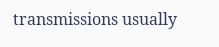transmissions usually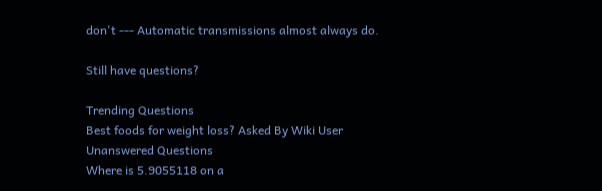don't --- Automatic transmissions almost always do.

Still have questions?

Trending Questions
Best foods for weight loss? Asked By Wiki User
Unanswered Questions
Where is 5.9055118 on a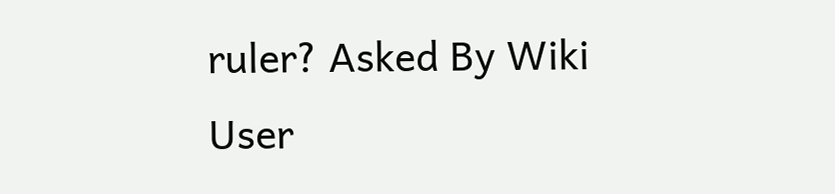ruler? Asked By Wiki User